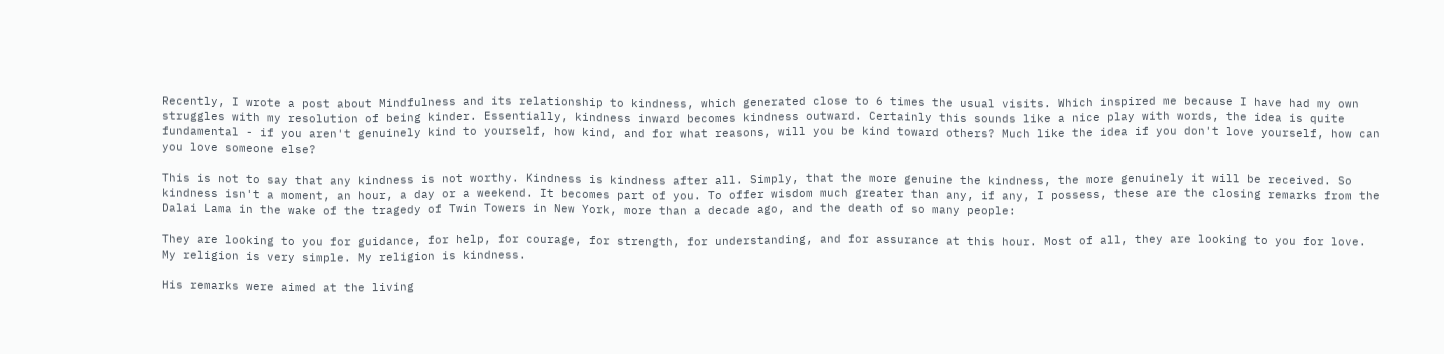Recently, I wrote a post about Mindfulness and its relationship to kindness, which generated close to 6 times the usual visits. Which inspired me because I have had my own struggles with my resolution of being kinder. Essentially, kindness inward becomes kindness outward. Certainly this sounds like a nice play with words, the idea is quite fundamental - if you aren't genuinely kind to yourself, how kind, and for what reasons, will you be kind toward others? Much like the idea if you don't love yourself, how can you love someone else?

This is not to say that any kindness is not worthy. Kindness is kindness after all. Simply, that the more genuine the kindness, the more genuinely it will be received. So kindness isn't a moment, an hour, a day or a weekend. It becomes part of you. To offer wisdom much greater than any, if any, I possess, these are the closing remarks from the Dalai Lama in the wake of the tragedy of Twin Towers in New York, more than a decade ago, and the death of so many people:

They are looking to you for guidance, for help, for courage, for strength, for understanding, and for assurance at this hour. Most of all, they are looking to you for love. My religion is very simple. My religion is kindness.

His remarks were aimed at the living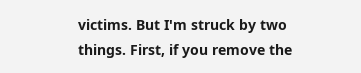victims. But I'm struck by two things. First, if you remove the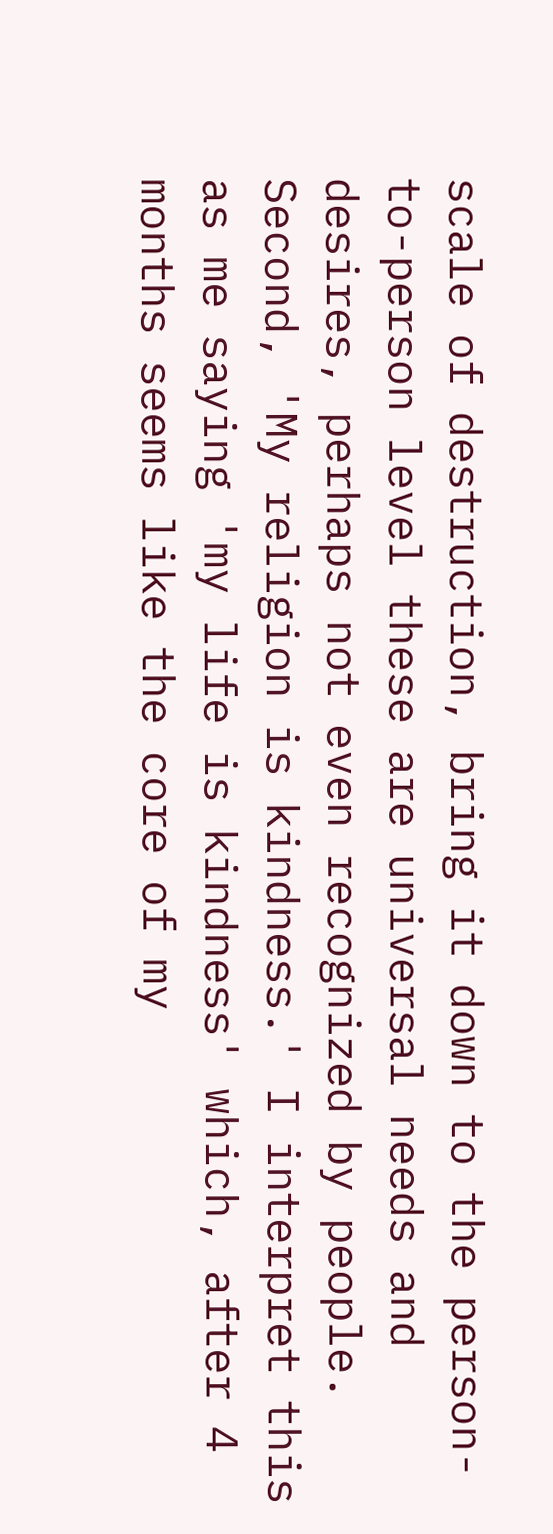scale of destruction, bring it down to the person-to-person level these are universal needs and desires, perhaps not even recognized by people. Second, 'My religion is kindness.' I interpret this as me saying 'my life is kindness' which, after 4 months seems like the core of my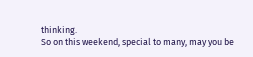thinking.
So on this weekend, special to many, may you be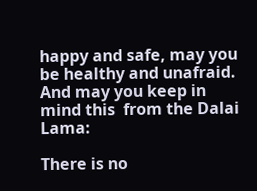happy and safe, may you be healthy and unafraid. And may you keep in mind this  from the Dalai Lama:

There is no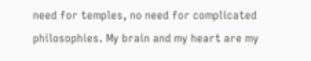need for temples, no need for complicated philosophies. My brain and my heart are my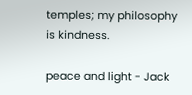temples; my philosophy is kindness.

peace and light - Jack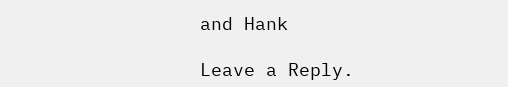and Hank

Leave a Reply.